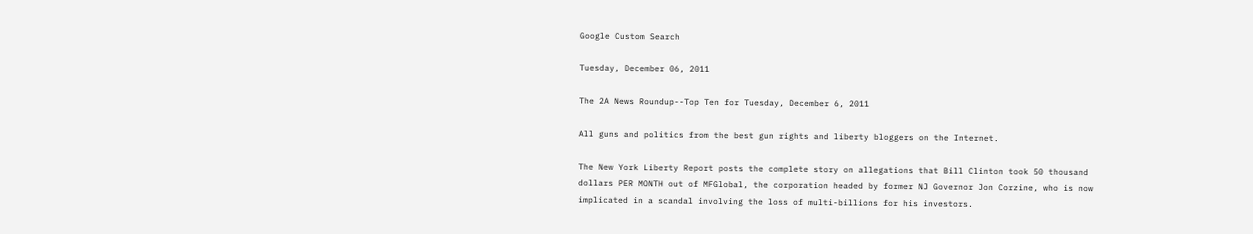Google Custom Search

Tuesday, December 06, 2011

The 2A News Roundup--Top Ten for Tuesday, December 6, 2011

All guns and politics from the best gun rights and liberty bloggers on the Internet.

The New York Liberty Report posts the complete story on allegations that Bill Clinton took 50 thousand dollars PER MONTH out of MFGlobal, the corporation headed by former NJ Governor Jon Corzine, who is now implicated in a scandal involving the loss of multi-billions for his investors.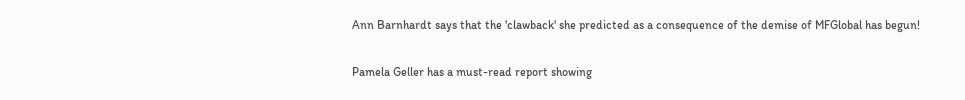Ann Barnhardt says that the 'clawback' she predicted as a consequence of the demise of MFGlobal has begun!

Pamela Geller has a must-read report showing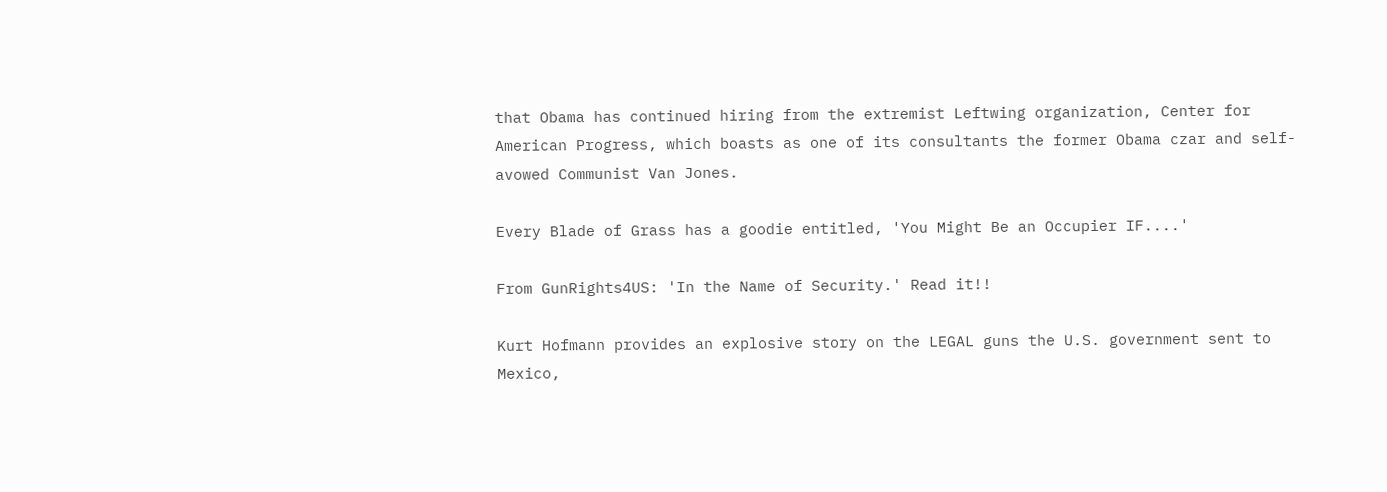that Obama has continued hiring from the extremist Leftwing organization, Center for American Progress, which boasts as one of its consultants the former Obama czar and self-avowed Communist Van Jones.

Every Blade of Grass has a goodie entitled, 'You Might Be an Occupier IF....'

From GunRights4US: 'In the Name of Security.' Read it!!

Kurt Hofmann provides an explosive story on the LEGAL guns the U.S. government sent to Mexico,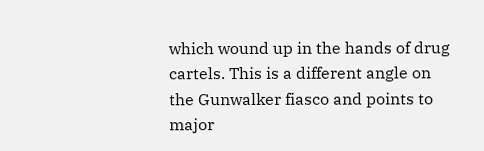which wound up in the hands of drug cartels. This is a different angle on the Gunwalker fiasco and points to major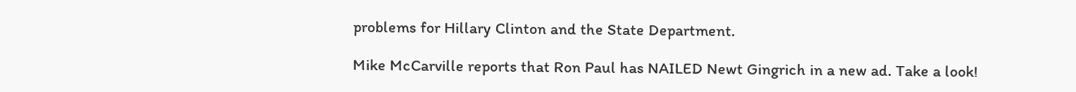problems for Hillary Clinton and the State Department.

Mike McCarville reports that Ron Paul has NAILED Newt Gingrich in a new ad. Take a look!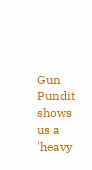Gun Pundit shows us a 'heavy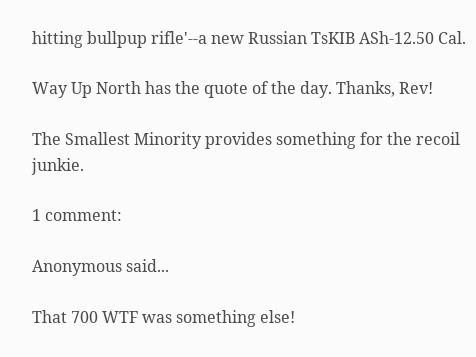hitting bullpup rifle'--a new Russian TsKIB ASh-12.50 Cal.

Way Up North has the quote of the day. Thanks, Rev!

The Smallest Minority provides something for the recoil junkie.

1 comment:

Anonymous said...

That 700 WTF was something else!